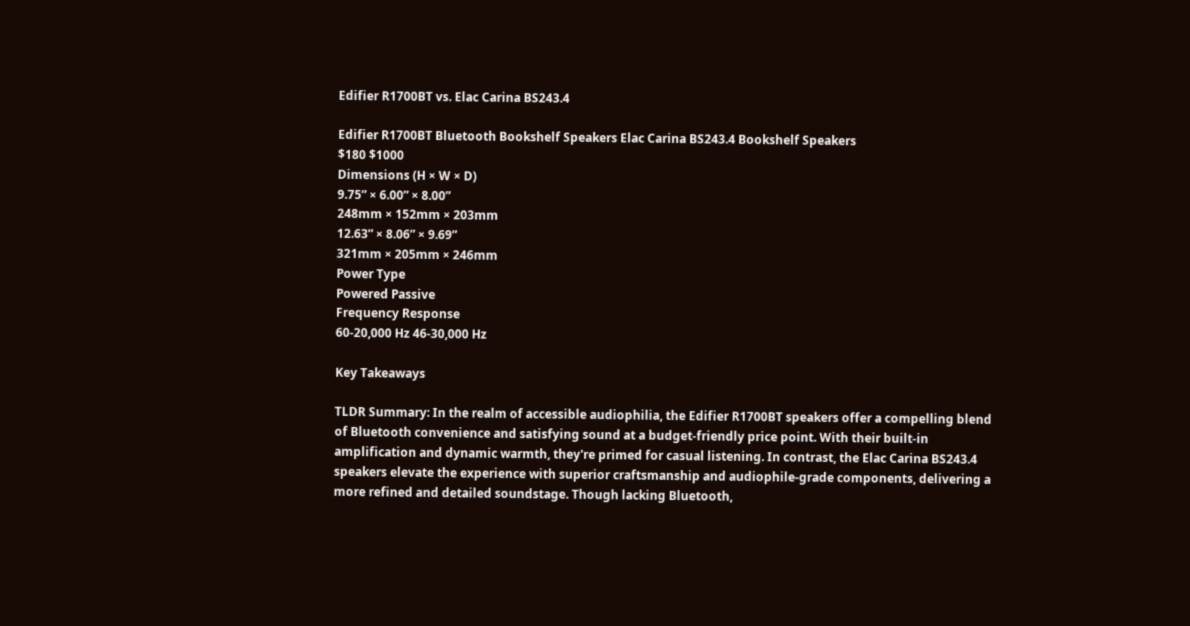Edifier R1700BT vs. Elac Carina BS243.4

Edifier R1700BT Bluetooth Bookshelf Speakers Elac Carina BS243.4 Bookshelf Speakers
$180 $1000
Dimensions (H × W × D)
9.75” × 6.00” × 8.00”
248mm × 152mm × 203mm
12.63” × 8.06” × 9.69”
321mm × 205mm × 246mm
Power Type
Powered Passive
Frequency Response
60-20,000 Hz 46-30,000 Hz

Key Takeaways

TLDR Summary: In the realm of accessible audiophilia, the Edifier R1700BT speakers offer a compelling blend of Bluetooth convenience and satisfying sound at a budget-friendly price point. With their built-in amplification and dynamic warmth, they're primed for casual listening. In contrast, the Elac Carina BS243.4 speakers elevate the experience with superior craftsmanship and audiophile-grade components, delivering a more refined and detailed soundstage. Though lacking Bluetooth,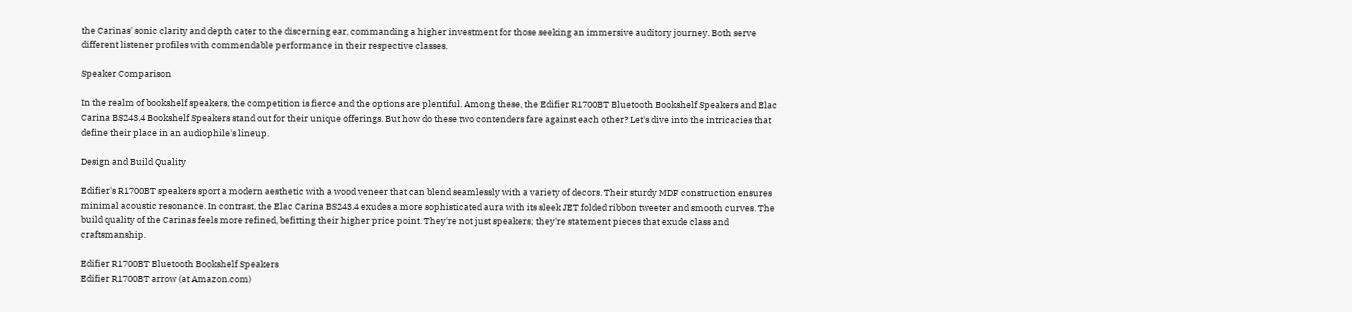the Carinas' sonic clarity and depth cater to the discerning ear, commanding a higher investment for those seeking an immersive auditory journey. Both serve different listener profiles with commendable performance in their respective classes.

Speaker Comparison

In the realm of bookshelf speakers, the competition is fierce and the options are plentiful. Among these, the Edifier R1700BT Bluetooth Bookshelf Speakers and Elac Carina BS243.4 Bookshelf Speakers stand out for their unique offerings. But how do these two contenders fare against each other? Let's dive into the intricacies that define their place in an audiophile's lineup.

Design and Build Quality

Edifier's R1700BT speakers sport a modern aesthetic with a wood veneer that can blend seamlessly with a variety of decors. Their sturdy MDF construction ensures minimal acoustic resonance. In contrast, the Elac Carina BS243.4 exudes a more sophisticated aura with its sleek JET folded ribbon tweeter and smooth curves. The build quality of the Carinas feels more refined, befitting their higher price point. They're not just speakers; they're statement pieces that exude class and craftsmanship.

Edifier R1700BT Bluetooth Bookshelf Speakers
Edifier R1700BT arrow (at Amazon.com)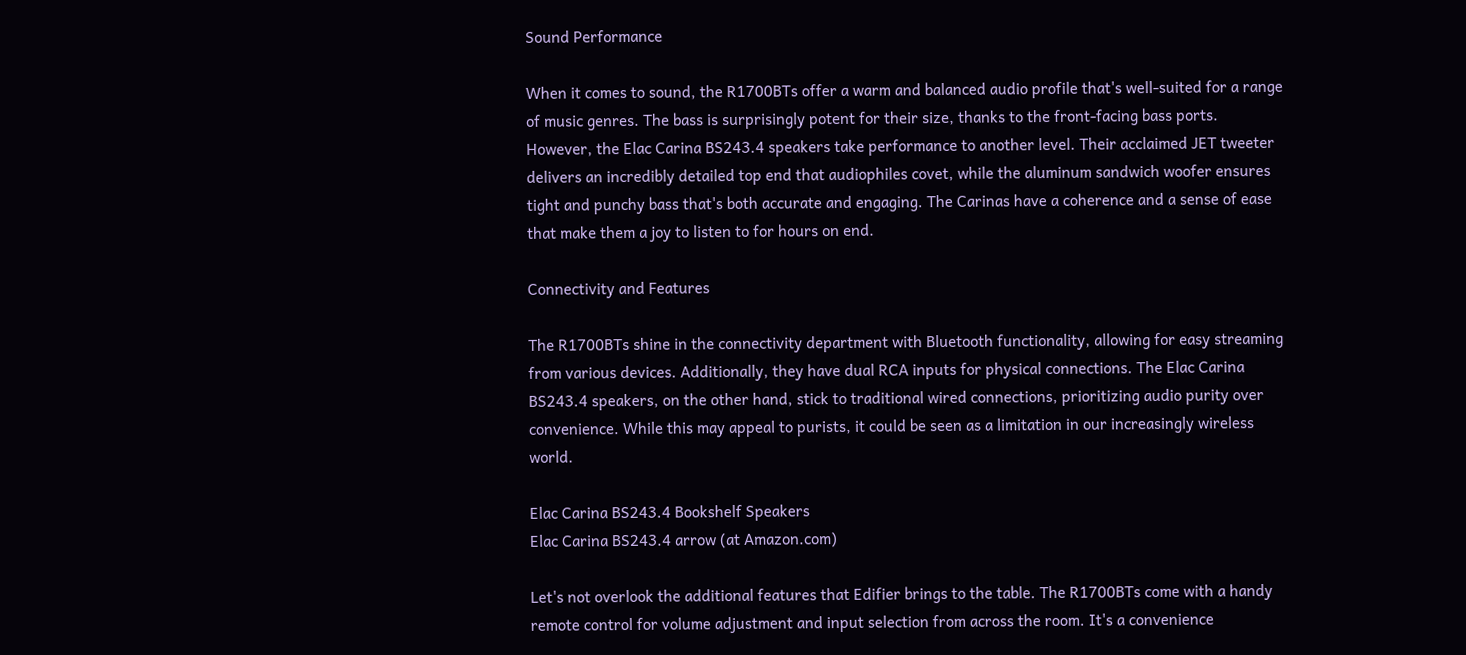Sound Performance

When it comes to sound, the R1700BTs offer a warm and balanced audio profile that's well-suited for a range of music genres. The bass is surprisingly potent for their size, thanks to the front-facing bass ports. However, the Elac Carina BS243.4 speakers take performance to another level. Their acclaimed JET tweeter delivers an incredibly detailed top end that audiophiles covet, while the aluminum sandwich woofer ensures tight and punchy bass that's both accurate and engaging. The Carinas have a coherence and a sense of ease that make them a joy to listen to for hours on end.

Connectivity and Features

The R1700BTs shine in the connectivity department with Bluetooth functionality, allowing for easy streaming from various devices. Additionally, they have dual RCA inputs for physical connections. The Elac Carina BS243.4 speakers, on the other hand, stick to traditional wired connections, prioritizing audio purity over convenience. While this may appeal to purists, it could be seen as a limitation in our increasingly wireless world.

Elac Carina BS243.4 Bookshelf Speakers
Elac Carina BS243.4 arrow (at Amazon.com)

Let's not overlook the additional features that Edifier brings to the table. The R1700BTs come with a handy remote control for volume adjustment and input selection from across the room. It's a convenience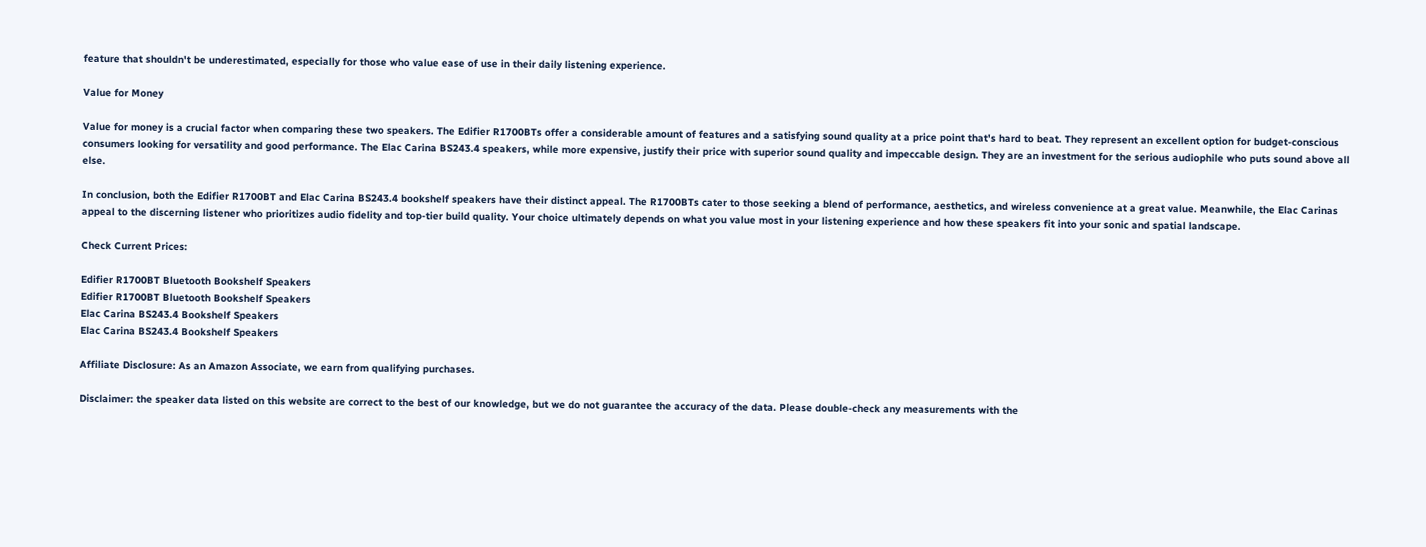feature that shouldn't be underestimated, especially for those who value ease of use in their daily listening experience.

Value for Money

Value for money is a crucial factor when comparing these two speakers. The Edifier R1700BTs offer a considerable amount of features and a satisfying sound quality at a price point that's hard to beat. They represent an excellent option for budget-conscious consumers looking for versatility and good performance. The Elac Carina BS243.4 speakers, while more expensive, justify their price with superior sound quality and impeccable design. They are an investment for the serious audiophile who puts sound above all else.

In conclusion, both the Edifier R1700BT and Elac Carina BS243.4 bookshelf speakers have their distinct appeal. The R1700BTs cater to those seeking a blend of performance, aesthetics, and wireless convenience at a great value. Meanwhile, the Elac Carinas appeal to the discerning listener who prioritizes audio fidelity and top-tier build quality. Your choice ultimately depends on what you value most in your listening experience and how these speakers fit into your sonic and spatial landscape.

Check Current Prices:

Edifier R1700BT Bluetooth Bookshelf Speakers
Edifier R1700BT Bluetooth Bookshelf Speakers
Elac Carina BS243.4 Bookshelf Speakers
Elac Carina BS243.4 Bookshelf Speakers

Affiliate Disclosure: As an Amazon Associate, we earn from qualifying purchases.

Disclaimer: the speaker data listed on this website are correct to the best of our knowledge, but we do not guarantee the accuracy of the data. Please double-check any measurements with the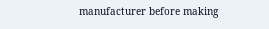manufacturer before making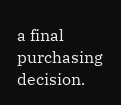a final purchasing decision.